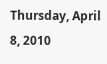Thursday, April 8, 2010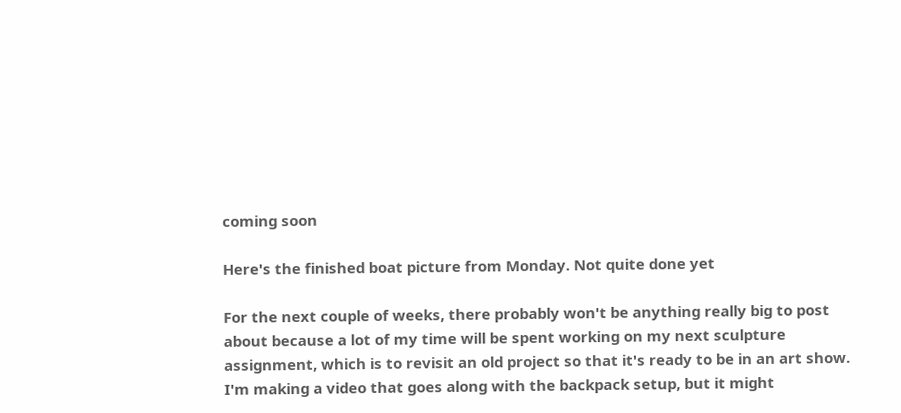coming soon

Here's the finished boat picture from Monday. Not quite done yet

For the next couple of weeks, there probably won't be anything really big to post about because a lot of my time will be spent working on my next sculpture assignment, which is to revisit an old project so that it's ready to be in an art show.
I'm making a video that goes along with the backpack setup, but it might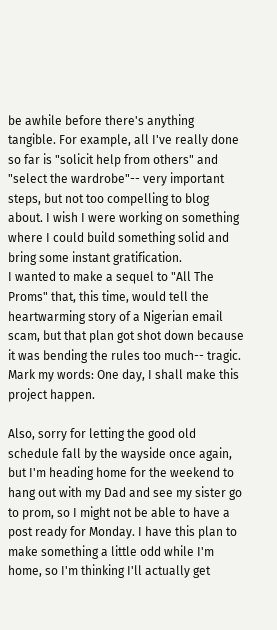be awhile before there's anything tangible. For example, all I've really done so far is "solicit help from others" and "select the wardrobe"-- very important steps, but not too compelling to blog about. I wish I were working on something where I could build something solid and bring some instant gratification.
I wanted to make a sequel to "All The Proms" that, this time, would tell the heartwarming story of a Nigerian email scam, but that plan got shot down because it was bending the rules too much-- tragic. Mark my words: One day, I shall make this project happen.

Also, sorry for letting the good old schedule fall by the wayside once again, but I'm heading home for the weekend to hang out with my Dad and see my sister go to prom, so I might not be able to have a post ready for Monday. I have this plan to make something a little odd while I'm home, so I'm thinking I'll actually get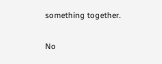something together.

No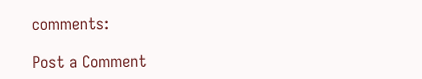comments:

Post a Comment